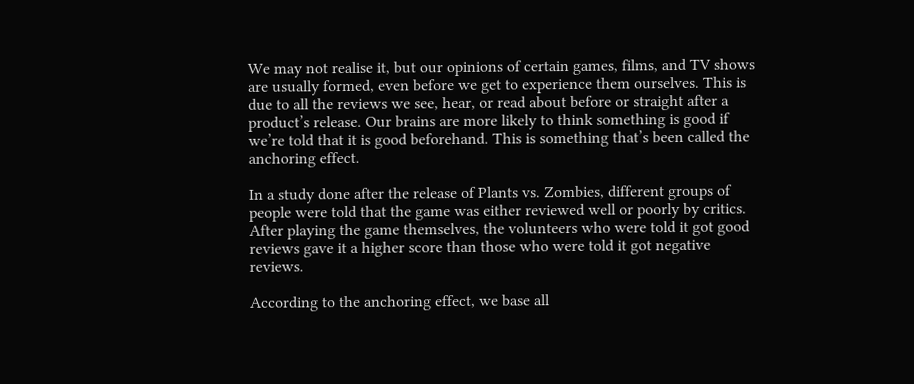We may not realise it, but our opinions of certain games, films, and TV shows are usually formed, even before we get to experience them ourselves. This is due to all the reviews we see, hear, or read about before or straight after a product’s release. Our brains are more likely to think something is good if we’re told that it is good beforehand. This is something that’s been called the anchoring effect.

In a study done after the release of Plants vs. Zombies, different groups of people were told that the game was either reviewed well or poorly by critics. After playing the game themselves, the volunteers who were told it got good reviews gave it a higher score than those who were told it got negative reviews.

According to the anchoring effect, we base all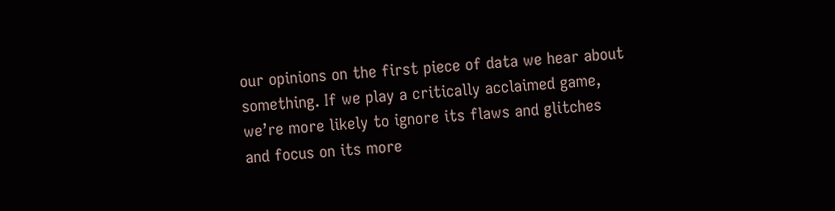our opinions on the first piece of data we hear about something. If we play a critically acclaimed game, we’re more likely to ignore its flaws and glitches and focus on its more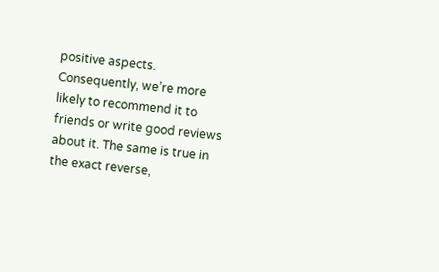positive aspects. Consequently, we’re more likely to recommend it to friends or write good reviews about it. The same is true in the exact reverse,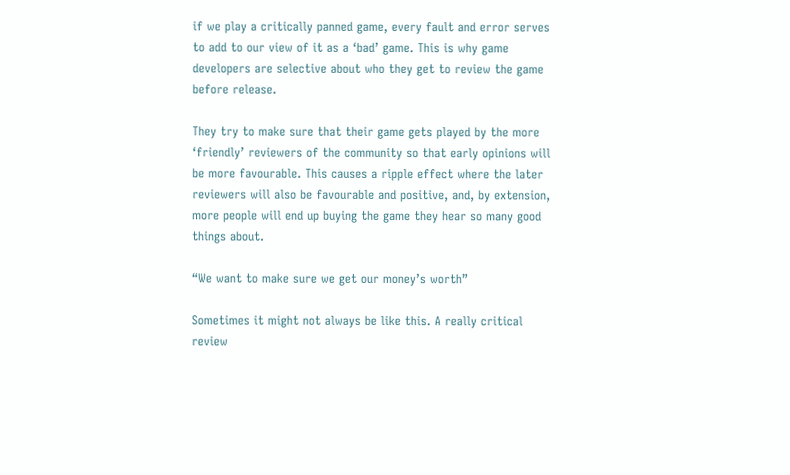if we play a critically panned game, every fault and error serves to add to our view of it as a ‘bad’ game. This is why game developers are selective about who they get to review the game before release.

They try to make sure that their game gets played by the more ‘friendly’ reviewers of the community so that early opinions will be more favourable. This causes a ripple effect where the later reviewers will also be favourable and positive, and, by extension, more people will end up buying the game they hear so many good things about.

“We want to make sure we get our money’s worth”

Sometimes it might not always be like this. A really critical review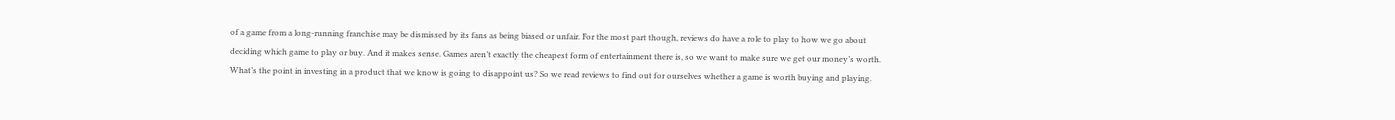of a game from a long-running franchise may be dismissed by its fans as being biased or unfair. For the most part though, reviews do have a role to play to how we go about deciding which game to play or buy. And it makes sense. Games aren’t exactly the cheapest form of entertainment there is, so we want to make sure we get our money’s worth. What’s the point in investing in a product that we know is going to disappoint us? So we read reviews to find out for ourselves whether a game is worth buying and playing.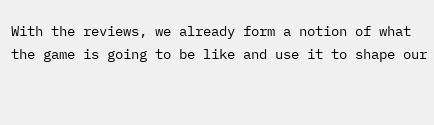With the reviews, we already form a notion of what the game is going to be like and use it to shape our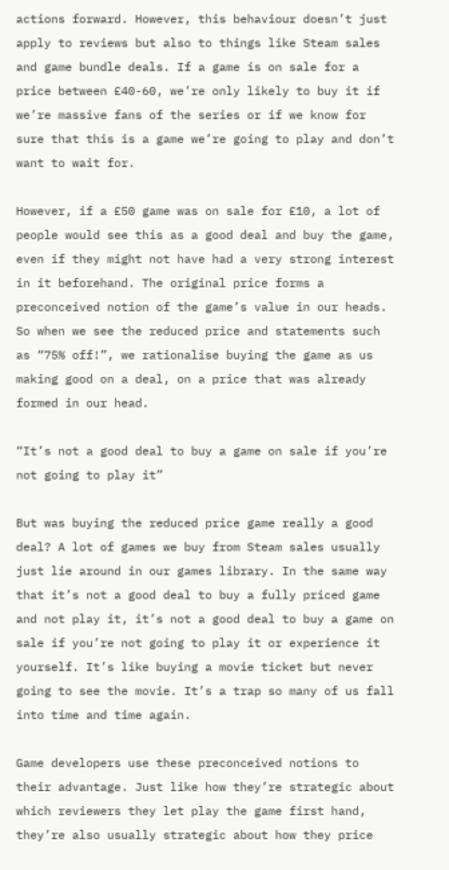actions forward. However, this behaviour doesn’t just apply to reviews but also to things like Steam sales and game bundle deals. If a game is on sale for a price between £40-60, we’re only likely to buy it if we’re massive fans of the series or if we know for sure that this is a game we’re going to play and don’t want to wait for.

However, if a £50 game was on sale for £10, a lot of people would see this as a good deal and buy the game, even if they might not have had a very strong interest in it beforehand. The original price forms a preconceived notion of the game’s value in our heads. So when we see the reduced price and statements such as “75% off!”, we rationalise buying the game as us making good on a deal, on a price that was already formed in our head.

“It’s not a good deal to buy a game on sale if you’re not going to play it”

But was buying the reduced price game really a good deal? A lot of games we buy from Steam sales usually just lie around in our games library. In the same way that it’s not a good deal to buy a fully priced game and not play it, it’s not a good deal to buy a game on sale if you’re not going to play it or experience it yourself. It’s like buying a movie ticket but never going to see the movie. It’s a trap so many of us fall into time and time again.

Game developers use these preconceived notions to their advantage. Just like how they’re strategic about which reviewers they let play the game first hand, they’re also usually strategic about how they price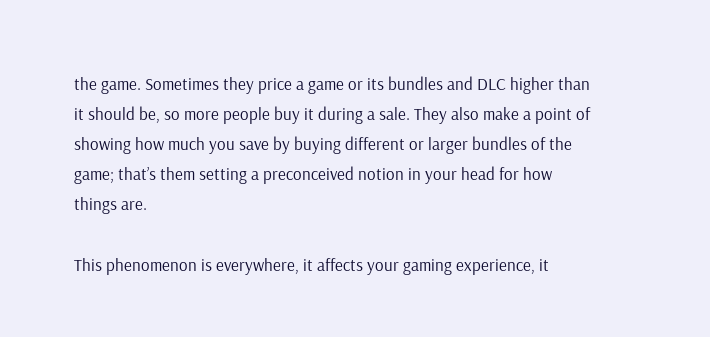the game. Sometimes they price a game or its bundles and DLC higher than it should be, so more people buy it during a sale. They also make a point of showing how much you save by buying different or larger bundles of the game; that’s them setting a preconceived notion in your head for how things are.

This phenomenon is everywhere, it affects your gaming experience, it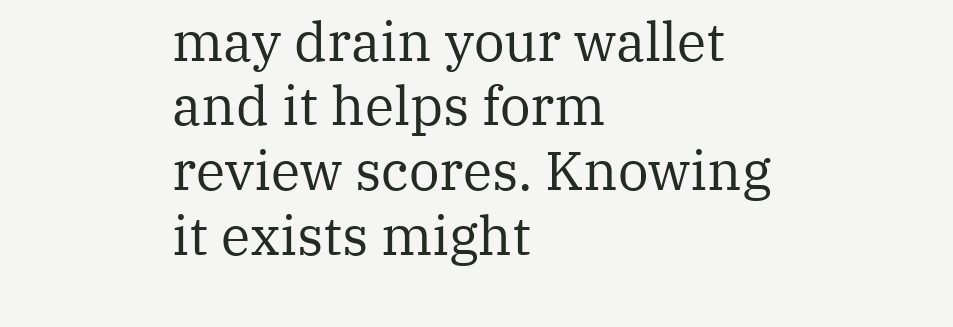may drain your wallet and it helps form review scores. Knowing it exists might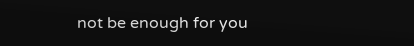not be enough for you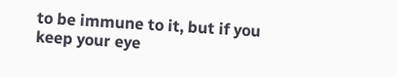to be immune to it, but if you keep your eye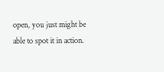open, you just might be able to spot it in action.